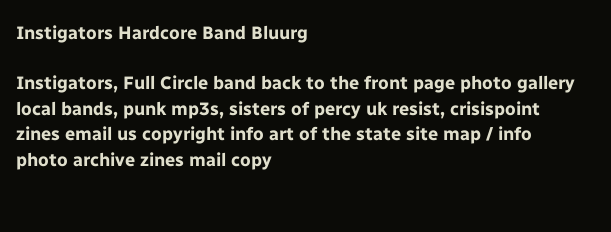Instigators Hardcore Band Bluurg

Instigators, Full Circle band back to the front page photo gallery local bands, punk mp3s, sisters of percy uk resist, crisispoint zines email us copyright info art of the state site map / info photo archive zines mail copy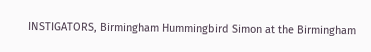INSTIGATORS, Birmingham Hummingbird Simon at the Birmingham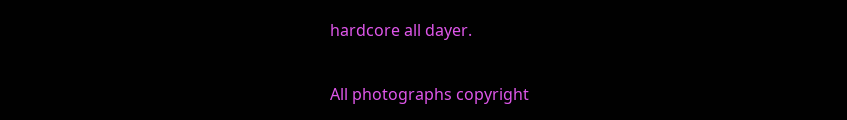hardcore all dayer.

All photographs copyright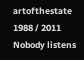artofthestate 1988 / 2011 Nobody listens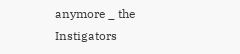anymore _ the Instigators